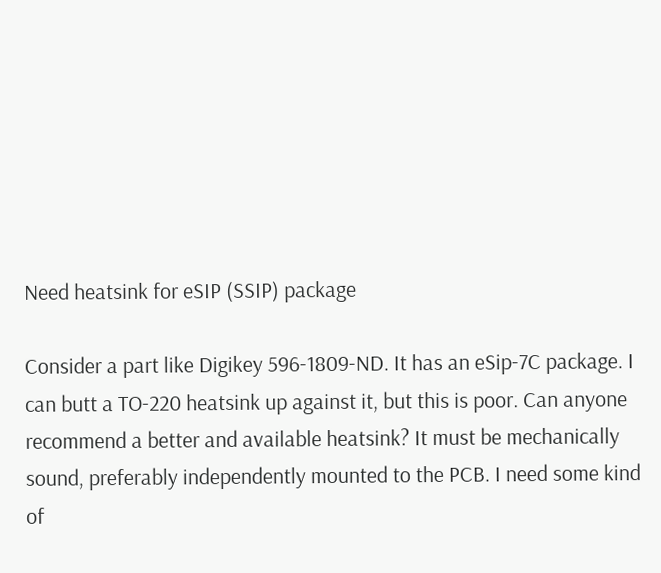Need heatsink for eSIP (SSIP) package

Consider a part like Digikey 596-1809-ND. It has an eSip-7C package. I can butt a TO-220 heatsink up against it, but this is poor. Can anyone recommend a better and available heatsink? It must be mechanically sound, preferably independently mounted to the PCB. I need some kind of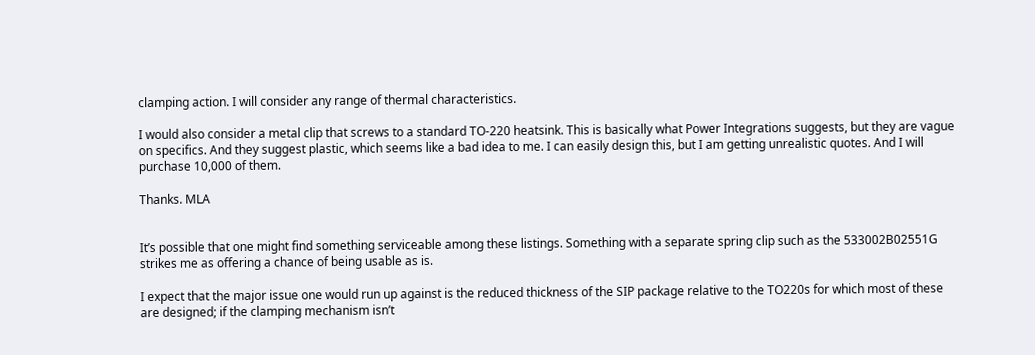clamping action. I will consider any range of thermal characteristics.

I would also consider a metal clip that screws to a standard TO-220 heatsink. This is basically what Power Integrations suggests, but they are vague on specifics. And they suggest plastic, which seems like a bad idea to me. I can easily design this, but I am getting unrealistic quotes. And I will purchase 10,000 of them.

Thanks. MLA


It’s possible that one might find something serviceable among these listings. Something with a separate spring clip such as the 533002B02551G strikes me as offering a chance of being usable as is.

I expect that the major issue one would run up against is the reduced thickness of the SIP package relative to the TO220s for which most of these are designed; if the clamping mechanism isn’t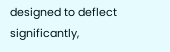designed to deflect significantly,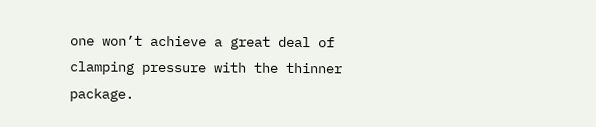one won’t achieve a great deal of clamping pressure with the thinner package.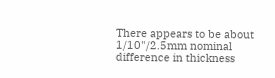There appears to be about 1/10"/2.5mm nominal difference in thickness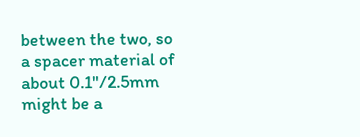between the two, so a spacer material of about 0.1"/2.5mm might be a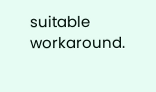suitable workaround.